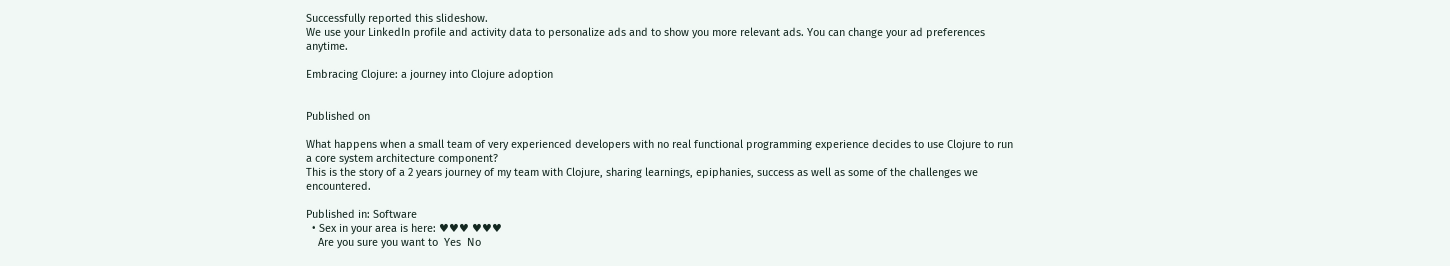Successfully reported this slideshow.
We use your LinkedIn profile and activity data to personalize ads and to show you more relevant ads. You can change your ad preferences anytime.

Embracing Clojure: a journey into Clojure adoption


Published on

What happens when a small team of very experienced developers with no real functional programming experience decides to use Clojure to run a core system architecture component?
This is the story of a 2 years journey of my team with Clojure, sharing learnings, epiphanies, success as well as some of the challenges we encountered.

Published in: Software
  • Sex in your area is here: ♥♥♥ ♥♥♥
    Are you sure you want to  Yes  No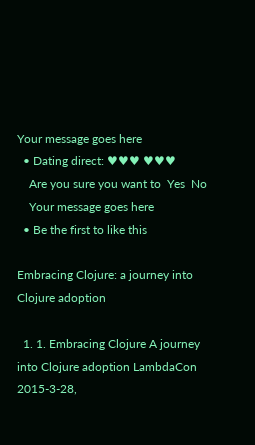Your message goes here
  • Dating direct: ♥♥♥ ♥♥♥
    Are you sure you want to  Yes  No
    Your message goes here
  • Be the first to like this

Embracing Clojure: a journey into Clojure adoption

  1. 1. Embracing Clojure A journey into Clojure adoption LambdaCon 2015-3-28,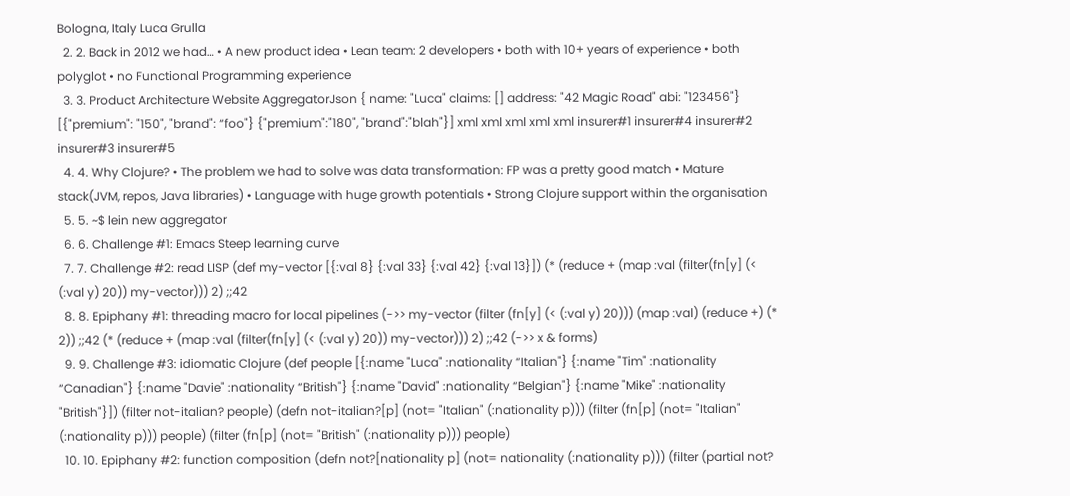Bologna, Italy Luca Grulla
  2. 2. Back in 2012 we had… • A new product idea • Lean team: 2 developers • both with 10+ years of experience • both polyglot • no Functional Programming experience
  3. 3. Product Architecture Website AggregatorJson { name: "Luca" claims: [] address: "42 Magic Road" abi: "123456"} [{"premium": "150", "brand": “foo"} {"premium":"180", "brand":"blah"}] xml xml xml xml xml insurer#1 insurer#4 insurer#2 insurer#3 insurer#5
  4. 4. Why Clojure? • The problem we had to solve was data transformation: FP was a pretty good match • Mature stack(JVM, repos, Java libraries) • Language with huge growth potentials • Strong Clojure support within the organisation
  5. 5. ~$ lein new aggregator
  6. 6. Challenge #1: Emacs Steep learning curve
  7. 7. Challenge #2: read LISP (def my-vector [{:val 8} {:val 33} {:val 42} {:val 13}]) (* (reduce + (map :val (filter(fn[y] (< (:val y) 20)) my-vector))) 2) ;;42
  8. 8. Epiphany #1: threading macro for local pipelines (->> my-vector (filter (fn[y] (< (:val y) 20))) (map :val) (reduce +) (* 2)) ;;42 (* (reduce + (map :val (filter(fn[y] (< (:val y) 20)) my-vector))) 2) ;;42 (->> x & forms)
  9. 9. Challenge #3: idiomatic Clojure (def people [{:name "Luca" :nationality “Italian"} {:name "Tim" :nationality “Canadian"} {:name "Davie" :nationality “British"} {:name "David" :nationality “Belgian"} {:name "Mike" :nationality "British"}]) (filter not-italian? people) (defn not-italian?[p] (not= "Italian" (:nationality p))) (filter (fn[p] (not= "Italian" (:nationality p))) people) (filter (fn[p] (not= "British" (:nationality p))) people)
  10. 10. Epiphany #2: function composition (defn not?[nationality p] (not= nationality (:nationality p))) (filter (partial not?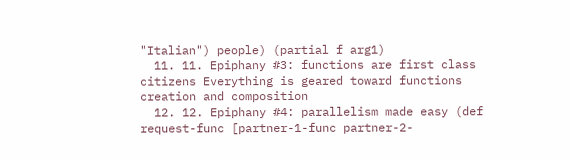"Italian") people) (partial f arg1)
  11. 11. Epiphany #3: functions are first class citizens Everything is geared toward functions creation and composition
  12. 12. Epiphany #4: parallelism made easy (def request-func [partner-1-func partner-2-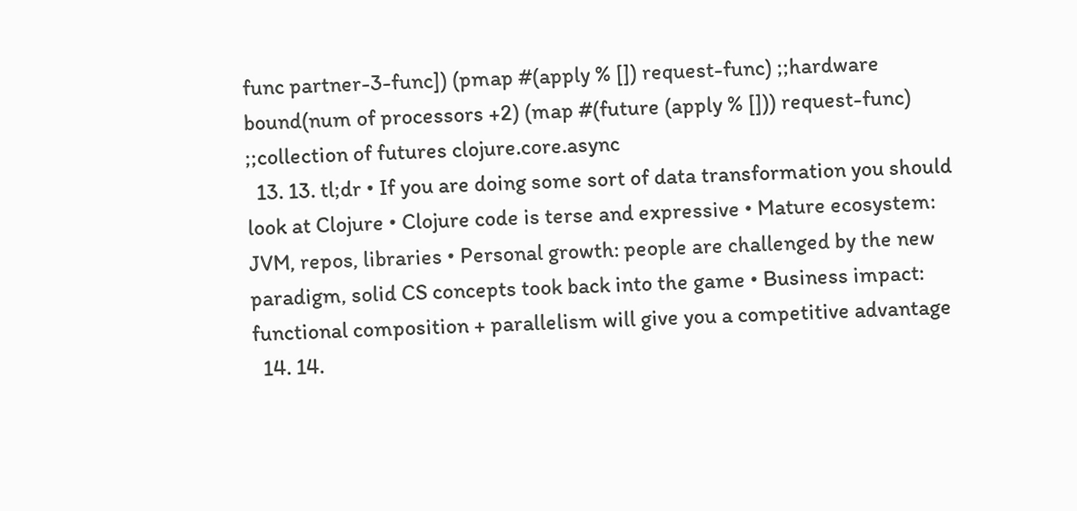func partner-3-func]) (pmap #(apply % []) request-func) ;;hardware bound(num of processors +2) (map #(future (apply % [])) request-func) ;;collection of futures clojure.core.async
  13. 13. tl;dr • If you are doing some sort of data transformation you should look at Clojure • Clojure code is terse and expressive • Mature ecosystem: JVM, repos, libraries • Personal growth: people are challenged by the new paradigm, solid CS concepts took back into the game • Business impact: functional composition + parallelism will give you a competitive advantage
  14. 14.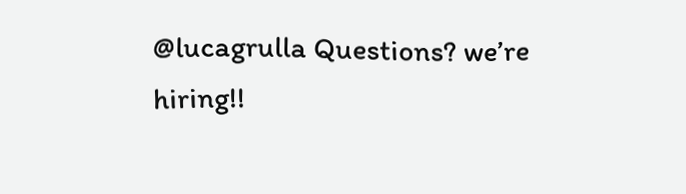@lucagrulla Questions? we’re hiring!!